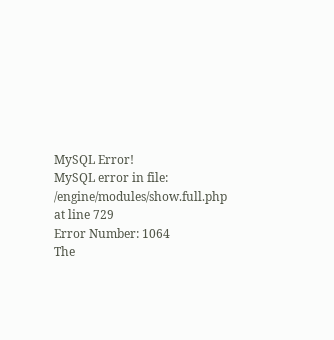MySQL Error!
MySQL error in file: /engine/modules/show.full.php at line 729
Error Number: 1064
The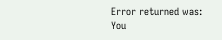Error returned was:
You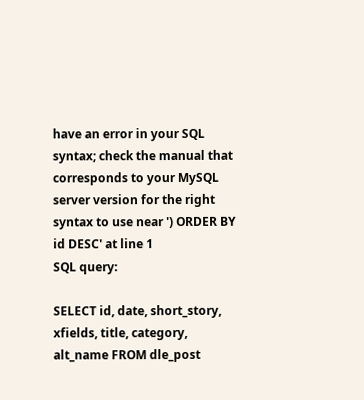have an error in your SQL syntax; check the manual that corresponds to your MySQL server version for the right syntax to use near ') ORDER BY id DESC' at line 1
SQL query:

SELECT id, date, short_story, xfields, title, category, alt_name FROM dle_post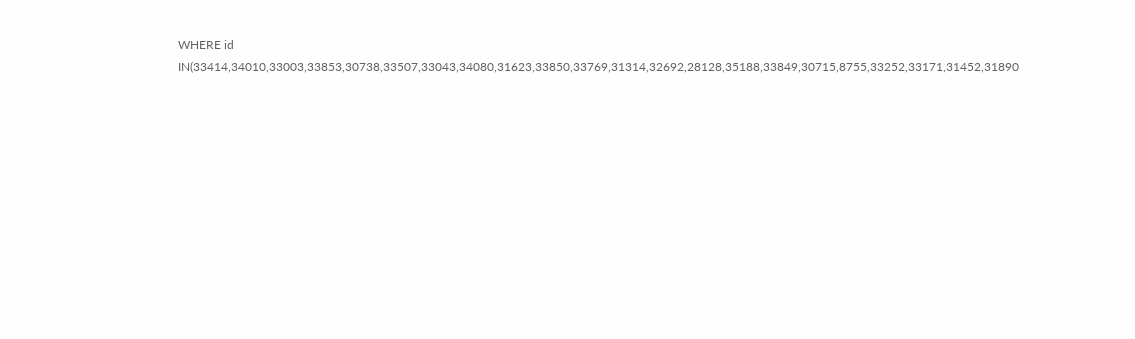WHERE id IN(33414,34010,33003,33853,30738,33507,33043,34080,31623,33850,33769,31314,32692,28128,35188,33849,30715,8755,33252,33171,31452,31890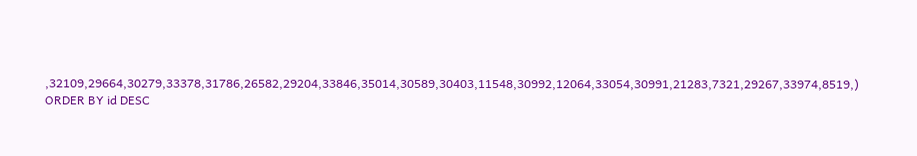,32109,29664,30279,33378,31786,26582,29204,33846,35014,30589,30403,11548,30992,12064,33054,30991,21283,7321,29267,33974,8519,) ORDER BY id DESC